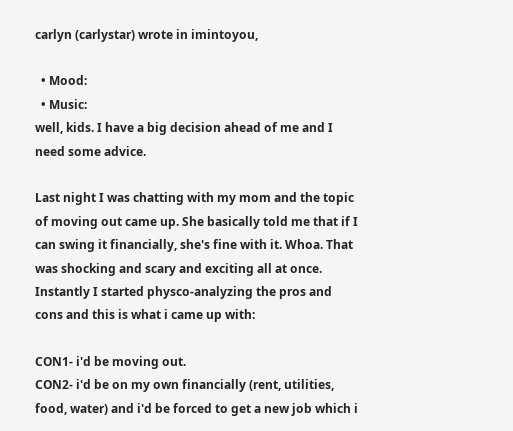carlyn (carlystar) wrote in imintoyou,

  • Mood:
  • Music:
well, kids. I have a big decision ahead of me and I need some advice.

Last night I was chatting with my mom and the topic of moving out came up. She basically told me that if I can swing it financially, she's fine with it. Whoa. That was shocking and scary and exciting all at once. Instantly I started physco-analyzing the pros and cons and this is what i came up with:

CON1- i'd be moving out.
CON2- i'd be on my own financially (rent, utilities, food, water) and i'd be forced to get a new job which i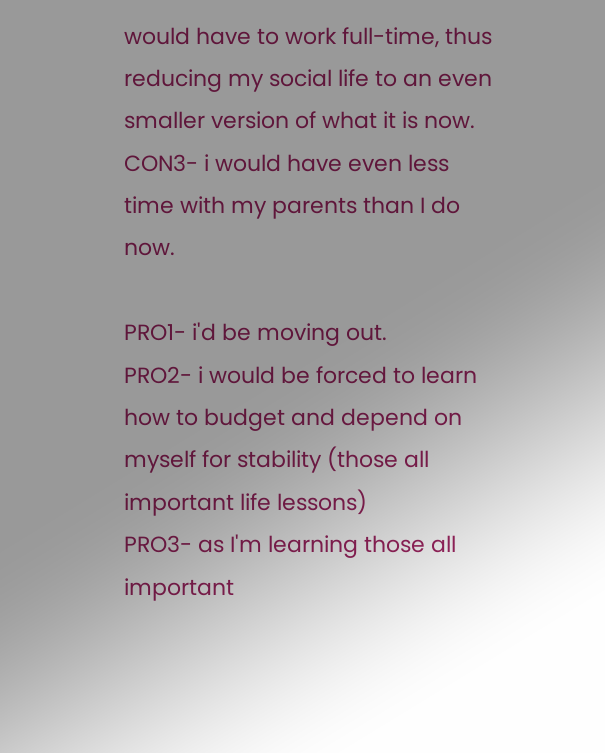would have to work full-time, thus reducing my social life to an even smaller version of what it is now.
CON3- i would have even less time with my parents than I do now.

PRO1- i'd be moving out.
PRO2- i would be forced to learn how to budget and depend on myself for stability (those all important life lessons)
PRO3- as I'm learning those all important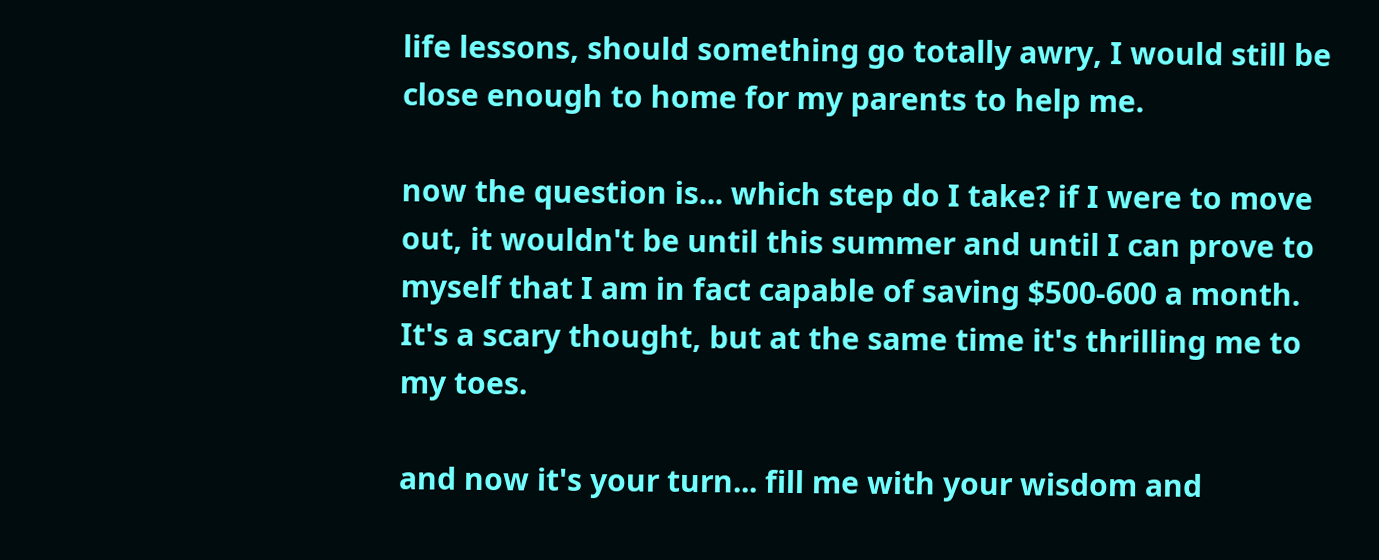life lessons, should something go totally awry, I would still be close enough to home for my parents to help me.

now the question is... which step do I take? if I were to move out, it wouldn't be until this summer and until I can prove to myself that I am in fact capable of saving $500-600 a month. It's a scary thought, but at the same time it's thrilling me to my toes.

and now it's your turn... fill me with your wisdom and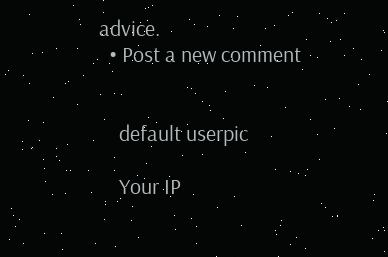advice.
  • Post a new comment


    default userpic

    Your IP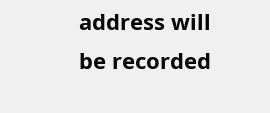address will be recorded